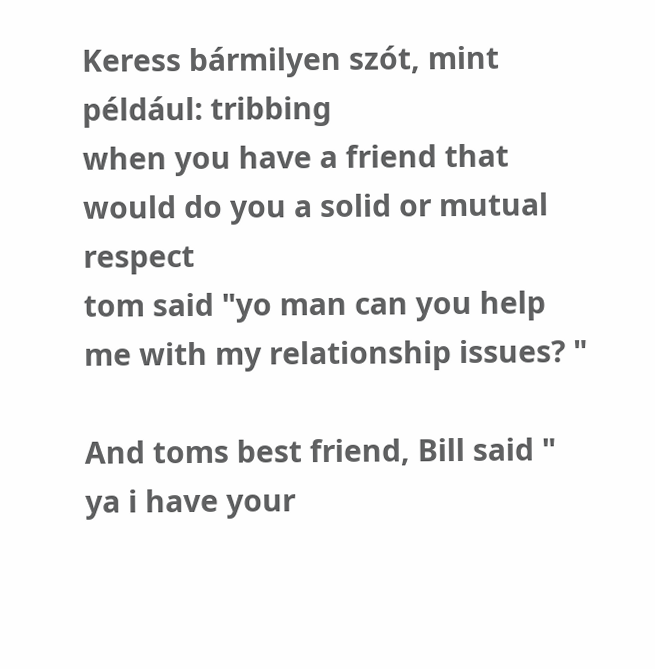Keress bármilyen szót, mint például: tribbing
when you have a friend that would do you a solid or mutual respect
tom said "yo man can you help me with my relationship issues? "

And toms best friend, Bill said " ya i have your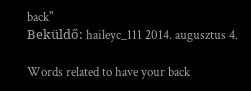back"
Beküldő: haileyc_111 2014. augusztus 4.

Words related to have your back